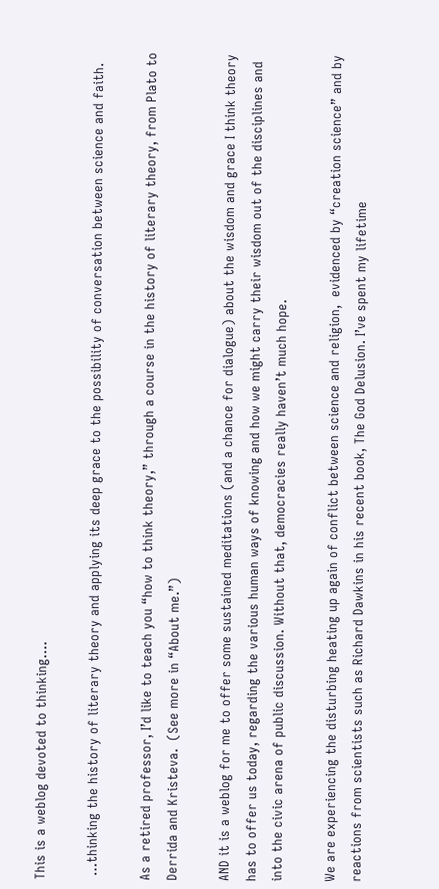This is a weblog devoted to thinking….

 …thinking the history of literary theory and applying its deep grace to the possibility of conversation between science and faith.

As a retired professor, I’d like to teach you “how to think theory,” through a course in the history of literary theory, from Plato to Derrida and Kristeva.  (See more in “About me.”)

AND it is a weblog for me to offer some sustained meditations (and a chance for dialogue) about the wisdom and grace I think theory has to offer us today, regarding the various human ways of knowing and how we might carry their wisdom out of the disciplines and into the civic arena of public discussion. Without that, democracies really haven’t much hope.

We are experiencing the disturbing heating up again of conflict between science and religion,  evidenced by “creation science” and by reactions from scientists such as Richard Dawkins in his recent book, The God Delusion. I’ve spent my lifetime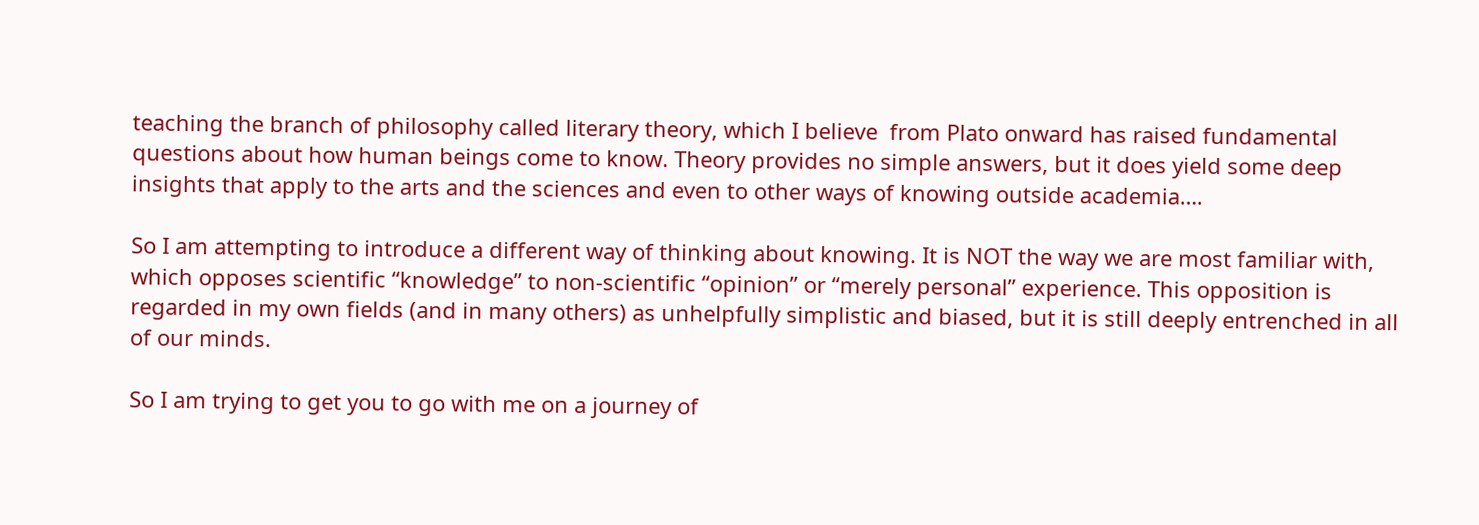teaching the branch of philosophy called literary theory, which I believe  from Plato onward has raised fundamental  questions about how human beings come to know. Theory provides no simple answers, but it does yield some deep insights that apply to the arts and the sciences and even to other ways of knowing outside academia….

So I am attempting to introduce a different way of thinking about knowing. It is NOT the way we are most familiar with, which opposes scientific “knowledge” to non-scientific “opinion” or “merely personal” experience. This opposition is regarded in my own fields (and in many others) as unhelpfully simplistic and biased, but it is still deeply entrenched in all of our minds.

So I am trying to get you to go with me on a journey of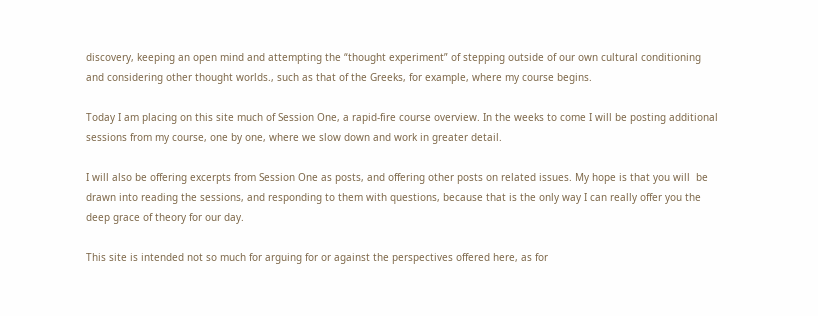discovery, keeping an open mind and attempting the “thought experiment” of stepping outside of our own cultural conditioning and considering other thought worlds., such as that of the Greeks, for example, where my course begins.

Today I am placing on this site much of Session One, a rapid-fire course overview. In the weeks to come I will be posting additional sessions from my course, one by one, where we slow down and work in greater detail.

I will also be offering excerpts from Session One as posts, and offering other posts on related issues. My hope is that you will  be drawn into reading the sessions, and responding to them with questions, because that is the only way I can really offer you the deep grace of theory for our day.

This site is intended not so much for arguing for or against the perspectives offered here, as for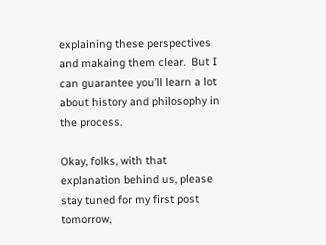explaining these perspectives and makaing them clear.  But I can guarantee you’ll learn a lot about history and philosophy in the process.

Okay, folks, with that explanation behind us, please stay tuned for my first post tomorrow,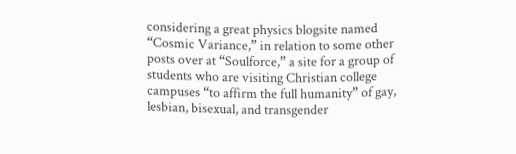considering a great physics blogsite named “Cosmic Variance,” in relation to some other posts over at “Soulforce,” a site for a group of students who are visiting Christian college campuses “to affirm the full humanity” of gay, lesbian, bisexual, and transgender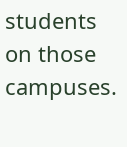students on those campuses.